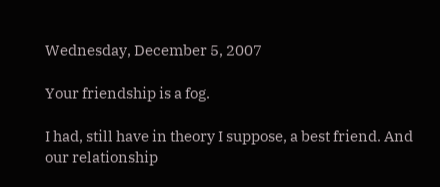Wednesday, December 5, 2007

Your friendship is a fog.

I had, still have in theory I suppose, a best friend. And our relationship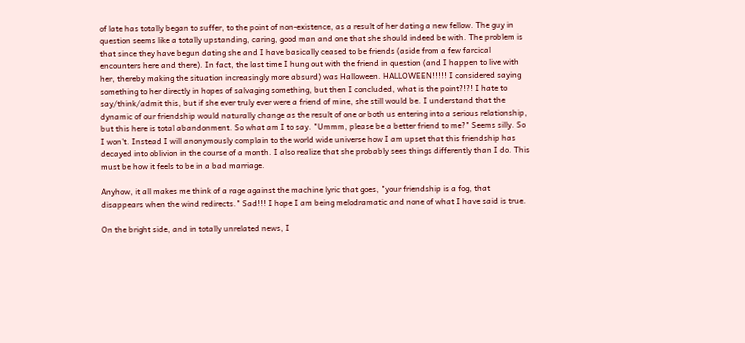of late has totally began to suffer, to the point of non-existence, as a result of her dating a new fellow. The guy in question seems like a totally upstanding, caring, good man and one that she should indeed be with. The problem is that since they have begun dating she and I have basically ceased to be friends (aside from a few farcical encounters here and there). In fact, the last time I hung out with the friend in question (and I happen to live with her, thereby making the situation increasingly more absurd) was Halloween. HALLOWEEN!!!!! I considered saying something to her directly in hopes of salvaging something, but then I concluded, what is the point?!?! I hate to say/think/admit this, but if she ever truly ever were a friend of mine, she still would be. I understand that the dynamic of our friendship would naturally change as the result of one or both us entering into a serious relationship, but this here is total abandonment. So what am I to say. "Ummm, please be a better friend to me?" Seems silly. So I won't. Instead I will anonymously complain to the world wide universe how I am upset that this friendship has decayed into oblivion in the course of a month. I also realize that she probably sees things differently than I do. This must be how it feels to be in a bad marriage.

Anyhow, it all makes me think of a rage against the machine lyric that goes, "your friendship is a fog, that disappears when the wind redirects." Sad!!! I hope I am being melodramatic and none of what I have said is true.

On the bright side, and in totally unrelated news, I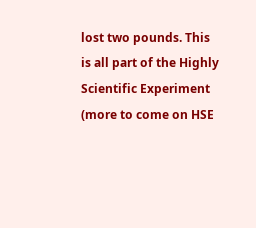lost two pounds. This is all part of the Highly Scientific Experiment (more to come on HSE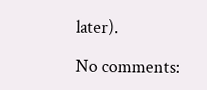later).

No comments: